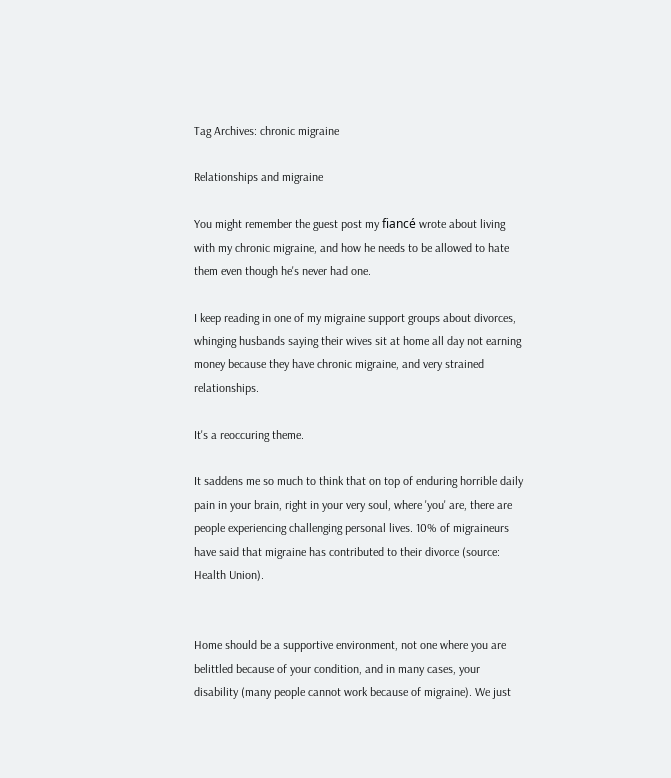Tag Archives: chronic migraine

Relationships and migraine

You might remember the guest post my fiancé wrote about living with my chronic migraine, and how he needs to be allowed to hate them even though he's never had one.

I keep reading in one of my migraine support groups about divorces, whinging husbands saying their wives sit at home all day not earning money because they have chronic migraine, and very strained relationships.

It's a reoccuring theme.

It saddens me so much to think that on top of enduring horrible daily pain in your brain, right in your very soul, where 'you' are, there are people experiencing challenging personal lives. 10% of migraineurs have said that migraine has contributed to their divorce (source: Health Union).


Home should be a supportive environment, not one where you are belittled because of your condition, and in many cases, your disability (many people cannot work because of migraine). We just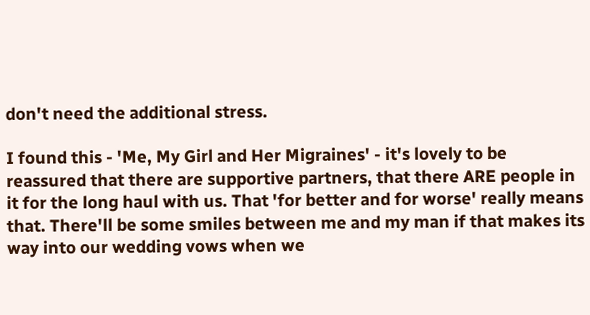don't need the additional stress.

I found this - 'Me, My Girl and Her Migraines' - it's lovely to be reassured that there are supportive partners, that there ARE people in it for the long haul with us. That 'for better and for worse' really means that. There'll be some smiles between me and my man if that makes its way into our wedding vows when we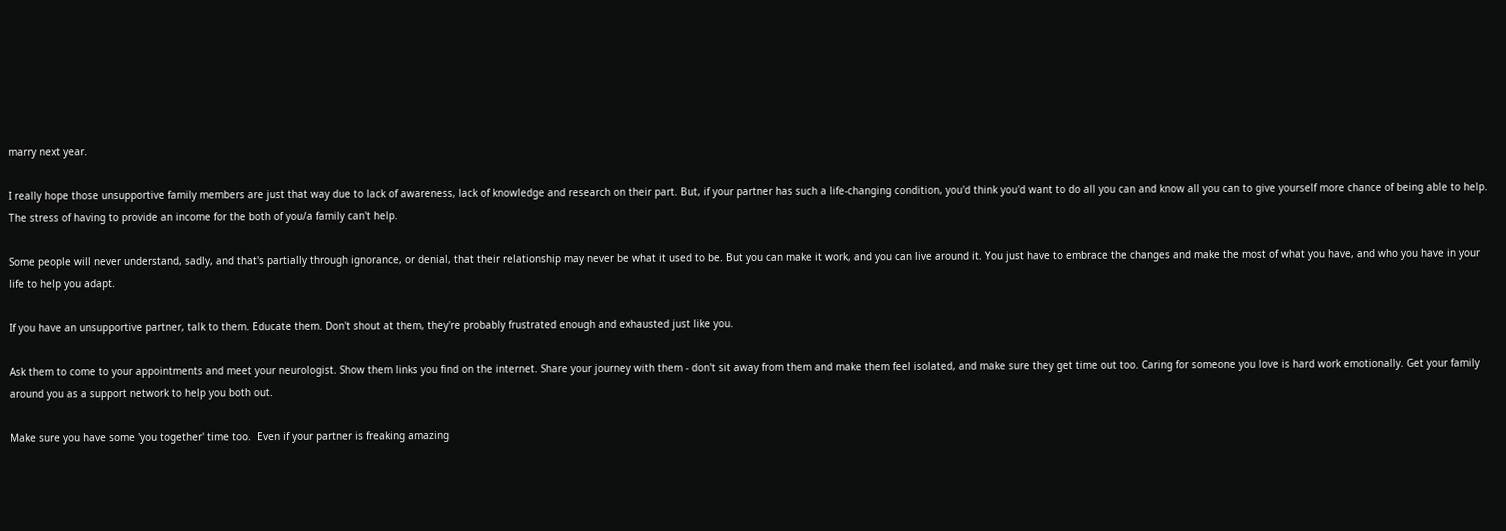marry next year.

I really hope those unsupportive family members are just that way due to lack of awareness, lack of knowledge and research on their part. But, if your partner has such a life-changing condition, you'd think you'd want to do all you can and know all you can to give yourself more chance of being able to help. The stress of having to provide an income for the both of you/a family can't help.

Some people will never understand, sadly, and that's partially through ignorance, or denial, that their relationship may never be what it used to be. But you can make it work, and you can live around it. You just have to embrace the changes and make the most of what you have, and who you have in your life to help you adapt.

If you have an unsupportive partner, talk to them. Educate them. Don't shout at them, they're probably frustrated enough and exhausted just like you.

Ask them to come to your appointments and meet your neurologist. Show them links you find on the internet. Share your journey with them - don't sit away from them and make them feel isolated, and make sure they get time out too. Caring for someone you love is hard work emotionally. Get your family around you as a support network to help you both out.

Make sure you have some 'you together' time too.  Even if your partner is freaking amazing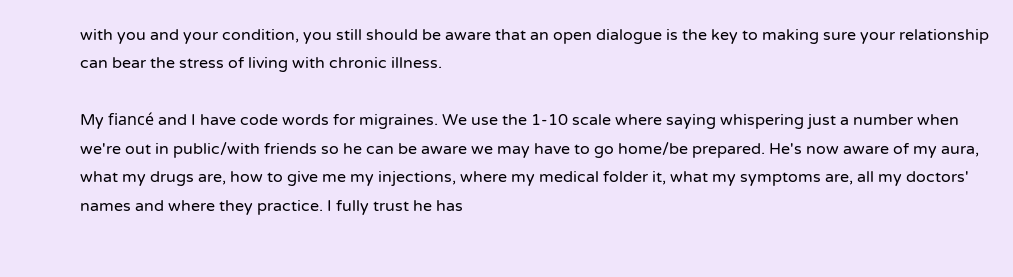with you and your condition, you still should be aware that an open dialogue is the key to making sure your relationship can bear the stress of living with chronic illness.

My fiancé and I have code words for migraines. We use the 1-10 scale where saying whispering just a number when we're out in public/with friends so he can be aware we may have to go home/be prepared. He's now aware of my aura, what my drugs are, how to give me my injections, where my medical folder it, what my symptoms are, all my doctors' names and where they practice. I fully trust he has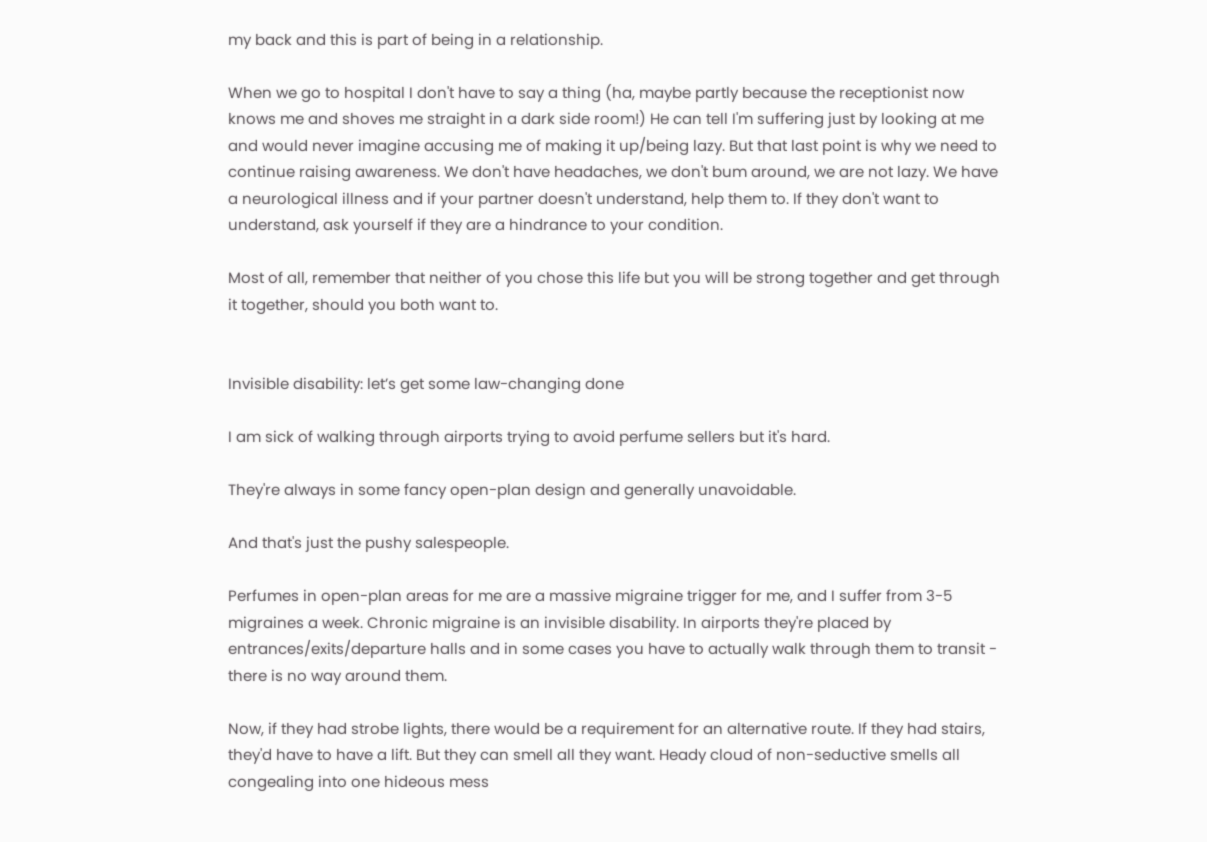my back and this is part of being in a relationship.

When we go to hospital I don't have to say a thing (ha, maybe partly because the receptionist now knows me and shoves me straight in a dark side room!) He can tell I'm suffering just by looking at me and would never imagine accusing me of making it up/being lazy. But that last point is why we need to continue raising awareness. We don't have headaches, we don't bum around, we are not lazy. We have a neurological illness and if your partner doesn't understand, help them to. If they don't want to understand, ask yourself if they are a hindrance to your condition.

Most of all, remember that neither of you chose this life but you will be strong together and get through it together, should you both want to.


Invisible disability: let’s get some law-changing done

I am sick of walking through airports trying to avoid perfume sellers but it's hard.

They're always in some fancy open-plan design and generally unavoidable.

And that's just the pushy salespeople.

Perfumes in open-plan areas for me are a massive migraine trigger for me, and I suffer from 3-5 migraines a week. Chronic migraine is an invisible disability. In airports they're placed by entrances/exits/departure halls and in some cases you have to actually walk through them to transit - there is no way around them.

Now, if they had strobe lights, there would be a requirement for an alternative route. If they had stairs, they'd have to have a lift. But they can smell all they want. Heady cloud of non-seductive smells all congealing into one hideous mess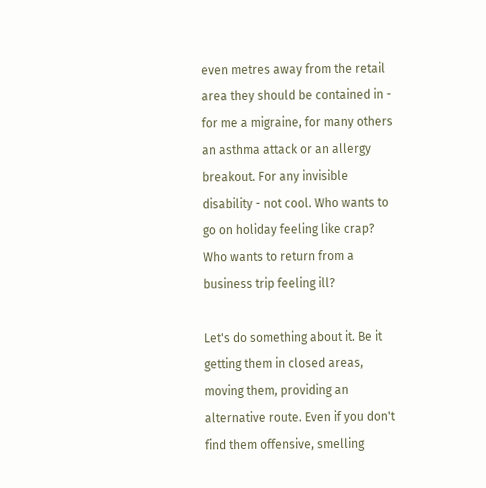even metres away from the retail area they should be contained in - for me a migraine, for many others an asthma attack or an allergy breakout. For any invisible disability - not cool. Who wants to go on holiday feeling like crap? Who wants to return from a business trip feeling ill?

Let's do something about it. Be it getting them in closed areas, moving them, providing an alternative route. Even if you don't find them offensive, smelling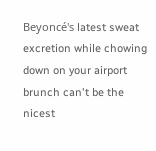Beyoncé's latest sweat excretion while chowing down on your airport brunch can't be the nicest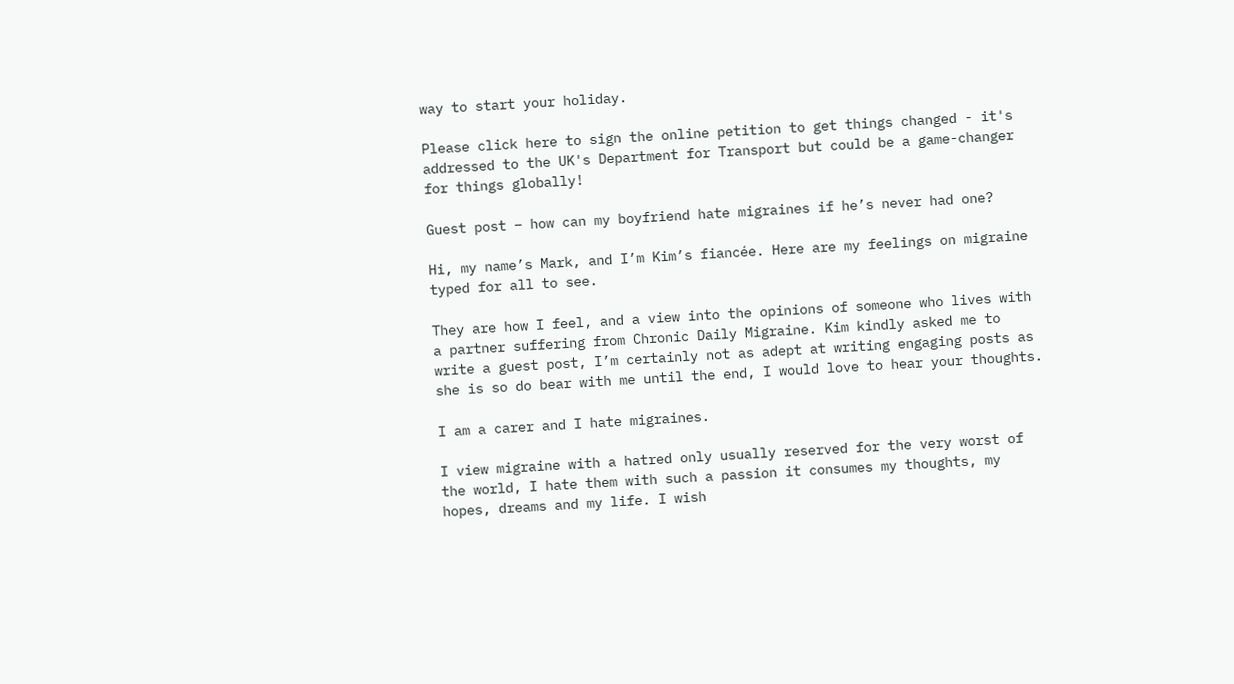way to start your holiday.

Please click here to sign the online petition to get things changed - it's addressed to the UK's Department for Transport but could be a game-changer for things globally!

Guest post – how can my boyfriend hate migraines if he’s never had one?

Hi, my name’s Mark, and I’m Kim’s fiancée. Here are my feelings on migraine typed for all to see.

They are how I feel, and a view into the opinions of someone who lives with a partner suffering from Chronic Daily Migraine. Kim kindly asked me to write a guest post, I’m certainly not as adept at writing engaging posts as she is so do bear with me until the end, I would love to hear your thoughts.

I am a carer and I hate migraines.

I view migraine with a hatred only usually reserved for the very worst of the world, I hate them with such a passion it consumes my thoughts, my hopes, dreams and my life. I wish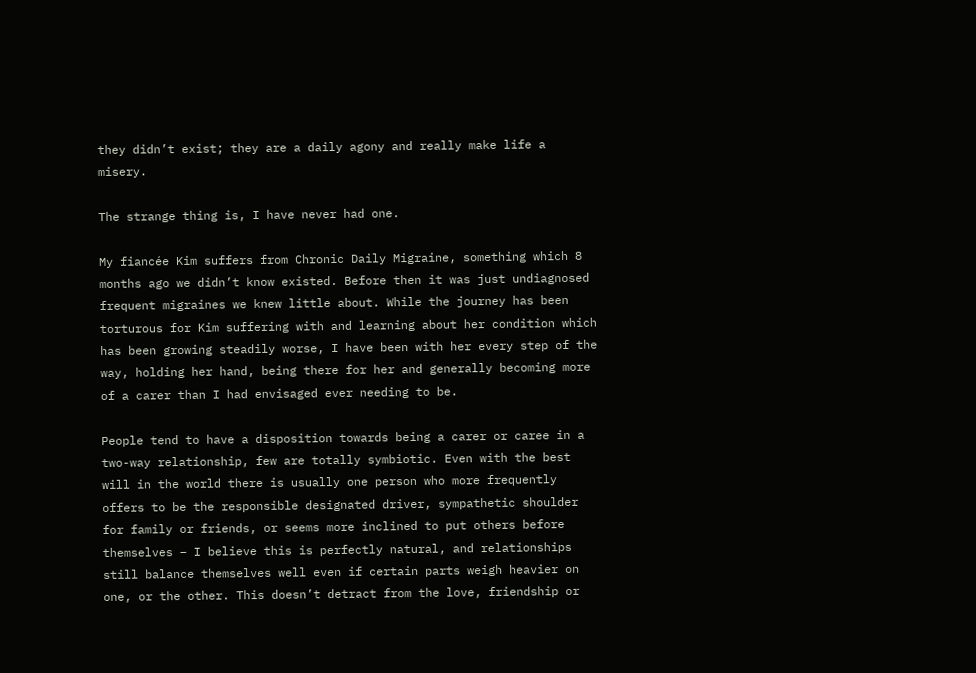they didn’t exist; they are a daily agony and really make life a misery.

The strange thing is, I have never had one.

My fiancée Kim suffers from Chronic Daily Migraine, something which 8 months ago we didn’t know existed. Before then it was just undiagnosed frequent migraines we knew little about. While the journey has been torturous for Kim suffering with and learning about her condition which has been growing steadily worse, I have been with her every step of the way, holding her hand, being there for her and generally becoming more of a carer than I had envisaged ever needing to be.

People tend to have a disposition towards being a carer or caree in a two-way relationship, few are totally symbiotic. Even with the best will in the world there is usually one person who more frequently offers to be the responsible designated driver, sympathetic shoulder for family or friends, or seems more inclined to put others before themselves – I believe this is perfectly natural, and relationships still balance themselves well even if certain parts weigh heavier on one, or the other. This doesn’t detract from the love, friendship or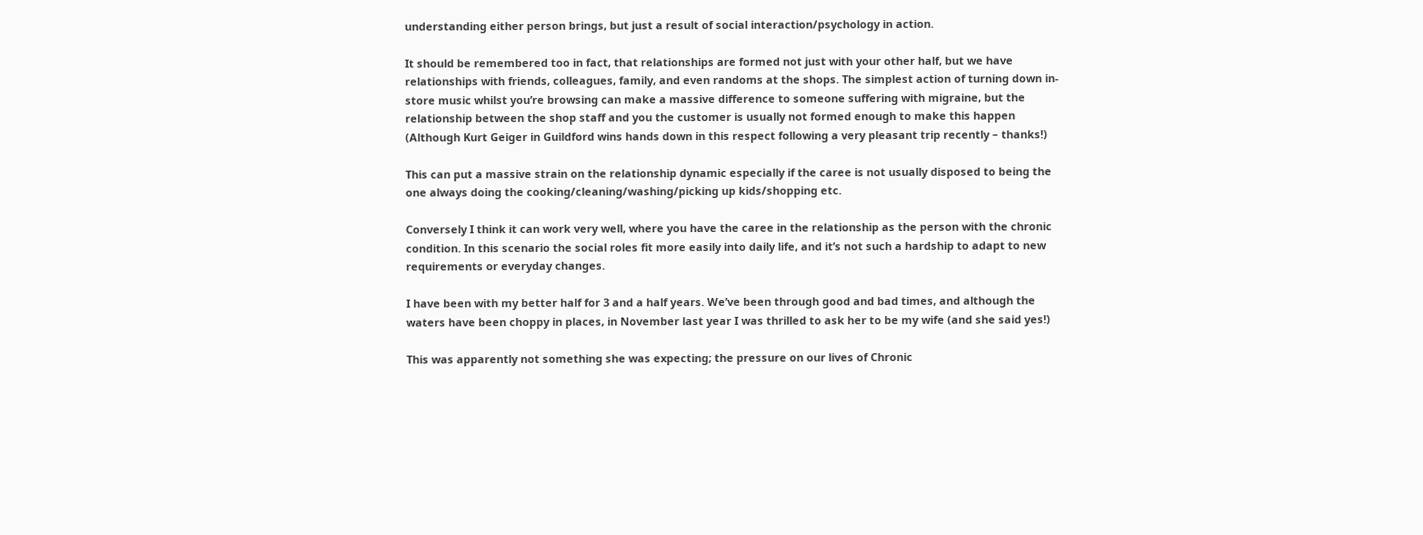understanding either person brings, but just a result of social interaction/psychology in action.

It should be remembered too in fact, that relationships are formed not just with your other half, but we have relationships with friends, colleagues, family, and even randoms at the shops. The simplest action of turning down in-store music whilst you’re browsing can make a massive difference to someone suffering with migraine, but the relationship between the shop staff and you the customer is usually not formed enough to make this happen (Although Kurt Geiger in Guildford wins hands down in this respect following a very pleasant trip recently – thanks!)

This can put a massive strain on the relationship dynamic especially if the caree is not usually disposed to being the one always doing the cooking/cleaning/washing/picking up kids/shopping etc.

Conversely I think it can work very well, where you have the caree in the relationship as the person with the chronic condition. In this scenario the social roles fit more easily into daily life, and it’s not such a hardship to adapt to new requirements or everyday changes.

I have been with my better half for 3 and a half years. We’ve been through good and bad times, and although the waters have been choppy in places, in November last year I was thrilled to ask her to be my wife (and she said yes!)

This was apparently not something she was expecting; the pressure on our lives of Chronic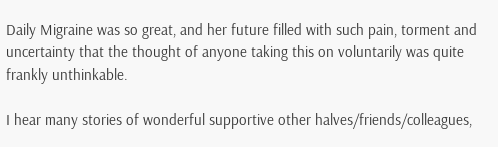Daily Migraine was so great, and her future filled with such pain, torment and uncertainty that the thought of anyone taking this on voluntarily was quite frankly unthinkable.

I hear many stories of wonderful supportive other halves/friends/colleagues,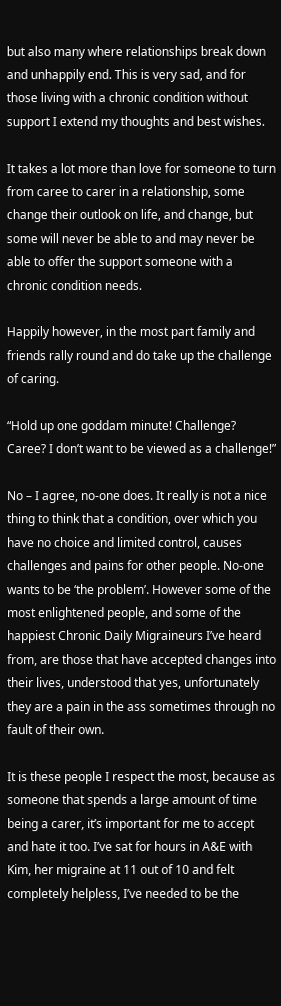but also many where relationships break down and unhappily end. This is very sad, and for those living with a chronic condition without support I extend my thoughts and best wishes.

It takes a lot more than love for someone to turn from caree to carer in a relationship, some change their outlook on life, and change, but some will never be able to and may never be able to offer the support someone with a chronic condition needs.

Happily however, in the most part family and friends rally round and do take up the challenge of caring.

“Hold up one goddam minute! Challenge? Caree? I don’t want to be viewed as a challenge!”

No – I agree, no-one does. It really is not a nice thing to think that a condition, over which you have no choice and limited control, causes challenges and pains for other people. No-one wants to be ‘the problem’. However some of the most enlightened people, and some of the happiest Chronic Daily Migraineurs I’ve heard from, are those that have accepted changes into their lives, understood that yes, unfortunately they are a pain in the ass sometimes through no fault of their own.

It is these people I respect the most, because as someone that spends a large amount of time being a carer, it’s important for me to accept and hate it too. I’ve sat for hours in A&E with Kim, her migraine at 11 out of 10 and felt completely helpless, I’ve needed to be the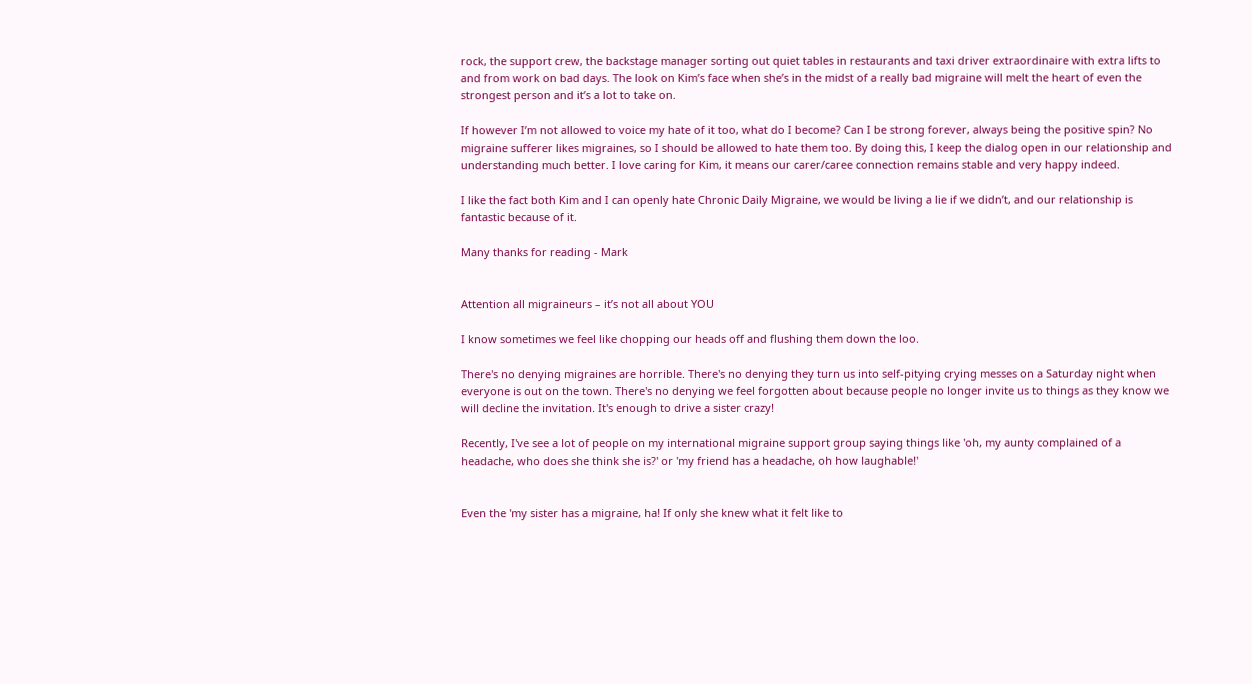rock, the support crew, the backstage manager sorting out quiet tables in restaurants and taxi driver extraordinaire with extra lifts to and from work on bad days. The look on Kim’s face when she’s in the midst of a really bad migraine will melt the heart of even the strongest person and it’s a lot to take on.

If however I’m not allowed to voice my hate of it too, what do I become? Can I be strong forever, always being the positive spin? No migraine sufferer likes migraines, so I should be allowed to hate them too. By doing this, I keep the dialog open in our relationship and understanding much better. I love caring for Kim, it means our carer/caree connection remains stable and very happy indeed.

I like the fact both Kim and I can openly hate Chronic Daily Migraine, we would be living a lie if we didn’t, and our relationship is fantastic because of it.

Many thanks for reading - Mark


Attention all migraineurs – it’s not all about YOU

I know sometimes we feel like chopping our heads off and flushing them down the loo.

There's no denying migraines are horrible. There's no denying they turn us into self-pitying crying messes on a Saturday night when everyone is out on the town. There's no denying we feel forgotten about because people no longer invite us to things as they know we will decline the invitation. It's enough to drive a sister crazy!

Recently, I've see a lot of people on my international migraine support group saying things like 'oh, my aunty complained of a headache, who does she think she is?' or 'my friend has a headache, oh how laughable!'


Even the 'my sister has a migraine, ha! If only she knew what it felt like to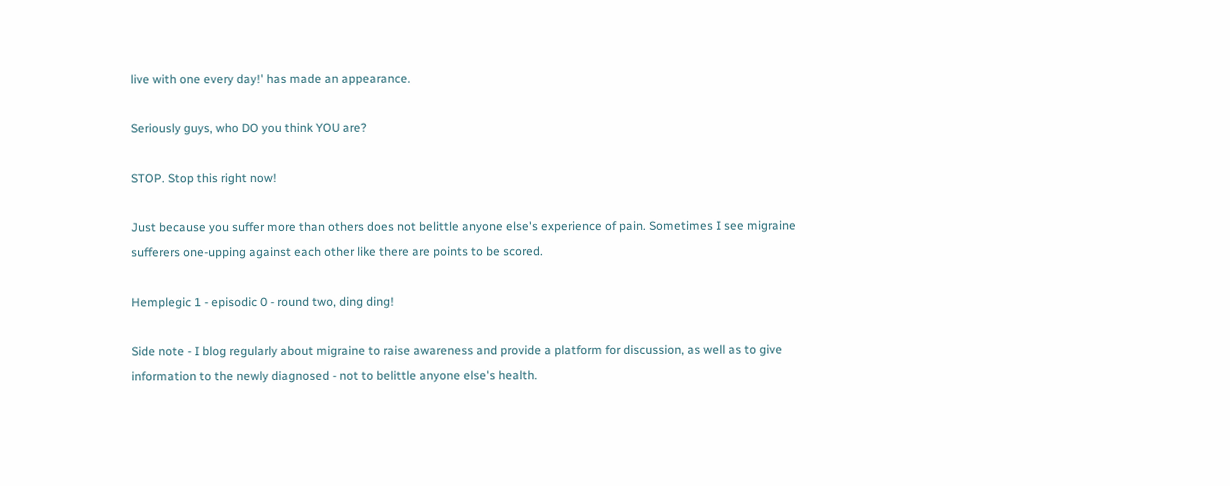live with one every day!' has made an appearance.

Seriously guys, who DO you think YOU are?

STOP. Stop this right now!

Just because you suffer more than others does not belittle anyone else's experience of pain. Sometimes I see migraine sufferers one-upping against each other like there are points to be scored.

Hemplegic 1 - episodic 0 - round two, ding ding!

Side note - I blog regularly about migraine to raise awareness and provide a platform for discussion, as well as to give information to the newly diagnosed - not to belittle anyone else's health.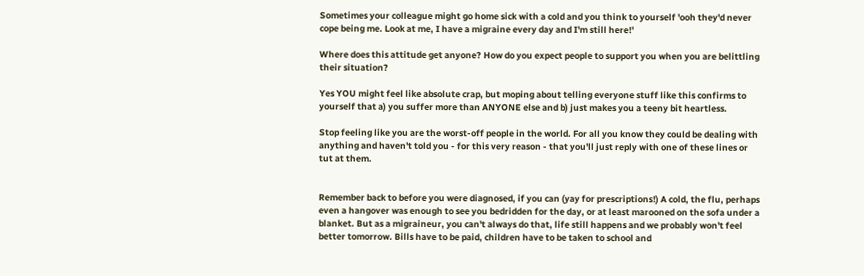Sometimes your colleague might go home sick with a cold and you think to yourself 'ooh they'd never cope being me. Look at me, I have a migraine every day and I'm still here!'

Where does this attitude get anyone? How do you expect people to support you when you are belittling their situation?

Yes YOU might feel like absolute crap, but moping about telling everyone stuff like this confirms to yourself that a) you suffer more than ANYONE else and b) just makes you a teeny bit heartless.

Stop feeling like you are the worst-off people in the world. For all you know they could be dealing with anything and haven't told you - for this very reason - that you'll just reply with one of these lines or tut at them.


Remember back to before you were diagnosed, if you can (yay for prescriptions!) A cold, the flu, perhaps even a hangover was enough to see you bedridden for the day, or at least marooned on the sofa under a blanket. But as a migraineur, you can't always do that, life still happens and we probably won't feel better tomorrow. Bills have to be paid, children have to be taken to school and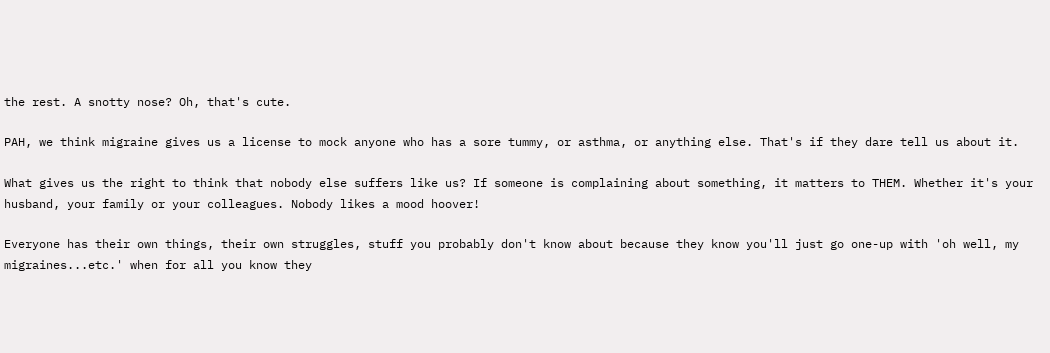the rest. A snotty nose? Oh, that's cute.

PAH, we think migraine gives us a license to mock anyone who has a sore tummy, or asthma, or anything else. That's if they dare tell us about it.

What gives us the right to think that nobody else suffers like us? If someone is complaining about something, it matters to THEM. Whether it's your husband, your family or your colleagues. Nobody likes a mood hoover!

Everyone has their own things, their own struggles, stuff you probably don't know about because they know you'll just go one-up with 'oh well, my migraines...etc.' when for all you know they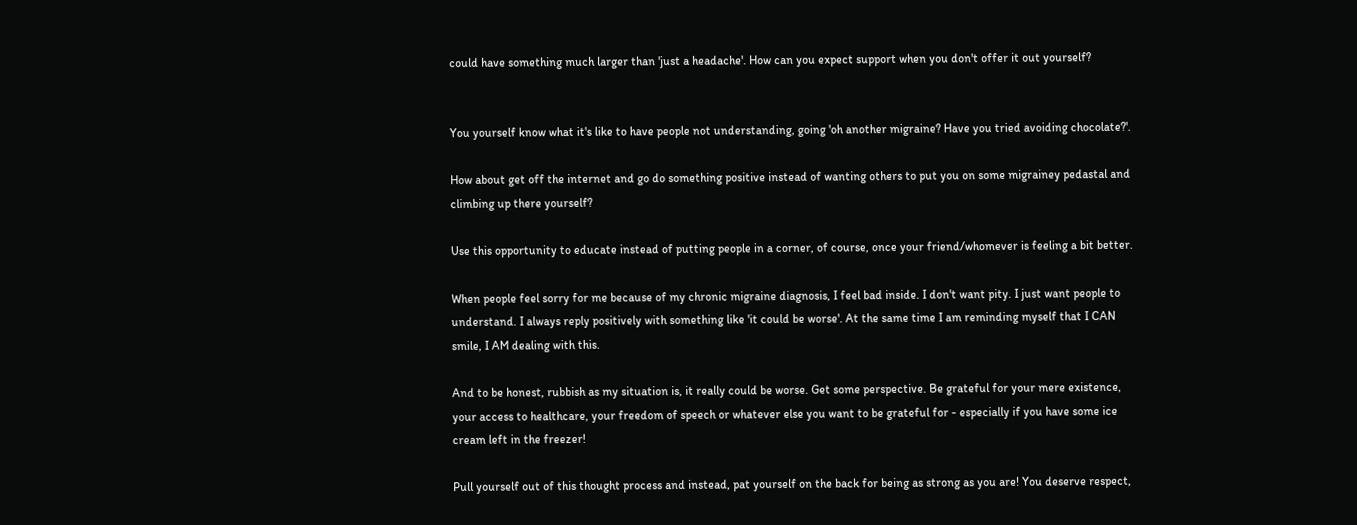could have something much larger than 'just a headache'. How can you expect support when you don't offer it out yourself?


You yourself know what it's like to have people not understanding, going 'oh another migraine? Have you tried avoiding chocolate?'.

How about get off the internet and go do something positive instead of wanting others to put you on some migrainey pedastal and climbing up there yourself?

Use this opportunity to educate instead of putting people in a corner, of course, once your friend/whomever is feeling a bit better.

When people feel sorry for me because of my chronic migraine diagnosis, I feel bad inside. I don't want pity. I just want people to understand. I always reply positively with something like 'it could be worse'. At the same time I am reminding myself that I CAN smile, I AM dealing with this.

And to be honest, rubbish as my situation is, it really could be worse. Get some perspective. Be grateful for your mere existence, your access to healthcare, your freedom of speech or whatever else you want to be grateful for - especially if you have some ice cream left in the freezer!

Pull yourself out of this thought process and instead, pat yourself on the back for being as strong as you are! You deserve respect,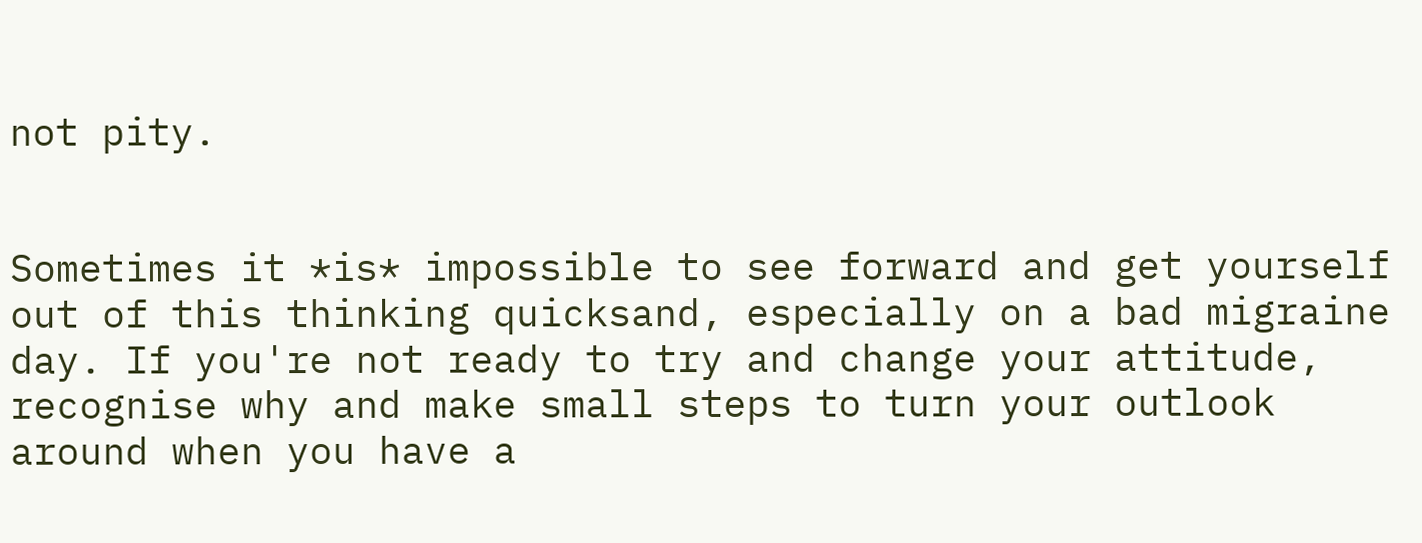not pity.


Sometimes it *is* impossible to see forward and get yourself out of this thinking quicksand, especially on a bad migraine day. If you're not ready to try and change your attitude, recognise why and make small steps to turn your outlook around when you have a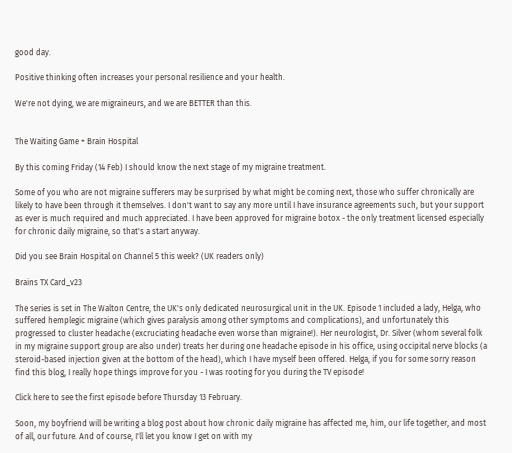good day.

Positive thinking often increases your personal resilience and your health.

We're not dying, we are migraineurs, and we are BETTER than this.


The Waiting Game + Brain Hospital

By this coming Friday (14 Feb) I should know the next stage of my migraine treatment.

Some of you who are not migraine sufferers may be surprised by what might be coming next, those who suffer chronically are likely to have been through it themselves. I don't want to say any more until I have insurance agreements such, but your support as ever is much required and much appreciated. I have been approved for migraine botox - the only treatment licensed especially for chronic daily migraine, so that's a start anyway.

Did you see Brain Hospital on Channel 5 this week? (UK readers only)

Brains TX Card_v23

The series is set in The Walton Centre, the UK's only dedicated neurosurgical unit in the UK. Episode 1 included a lady, Helga, who suffered hemplegic migraine (which gives paralysis among other symptoms and complications), and unfortunately this progressed to cluster headache (excruciating headache even worse than migraine!). Her neurologist, Dr. Silver (whom several folk in my migraine support group are also under) treats her during one headache episode in his office, using occipital nerve blocks (a steroid-based injection given at the bottom of the head), which I have myself been offered. Helga, if you for some sorry reason find this blog, I really hope things improve for you - I was rooting for you during the TV episode!

Click here to see the first episode before Thursday 13 February.

Soon, my boyfriend will be writing a blog post about how chronic daily migraine has affected me, him, our life together, and most of all, our future. And of course, I'll let you know I get on with my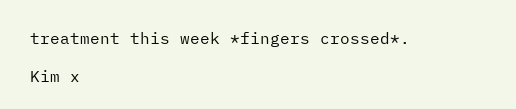treatment this week *fingers crossed*.

Kim x